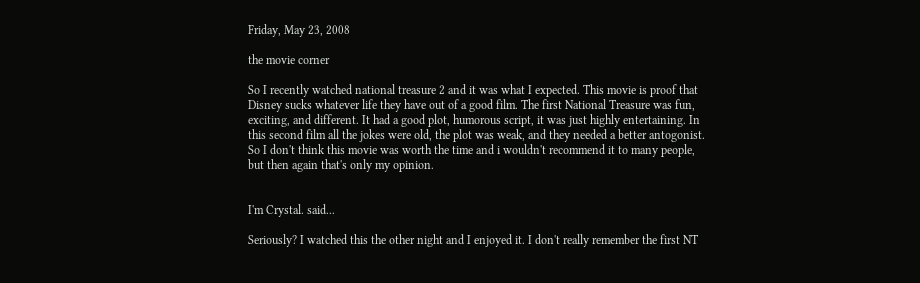Friday, May 23, 2008

the movie corner

So I recently watched national treasure 2 and it was what I expected. This movie is proof that Disney sucks whatever life they have out of a good film. The first National Treasure was fun, exciting, and different. It had a good plot, humorous script, it was just highly entertaining. In this second film all the jokes were old, the plot was weak, and they needed a better antogonist. So I don't think this movie was worth the time and i wouldn't recommend it to many people, but then again that's only my opinion.


I'm Crystal. said...

Seriously? I watched this the other night and I enjoyed it. I don't really remember the first NT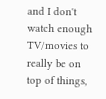and I don't watch enough TV/movies to really be on top of things,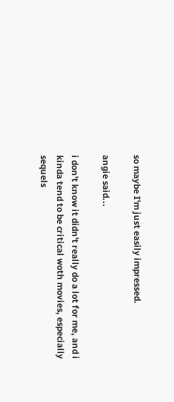so maybe I'm just easily impressed.

angie said...

i don't know it didn't really do a lot for me, and i kinda tend to be critical woth movies, especially sequels